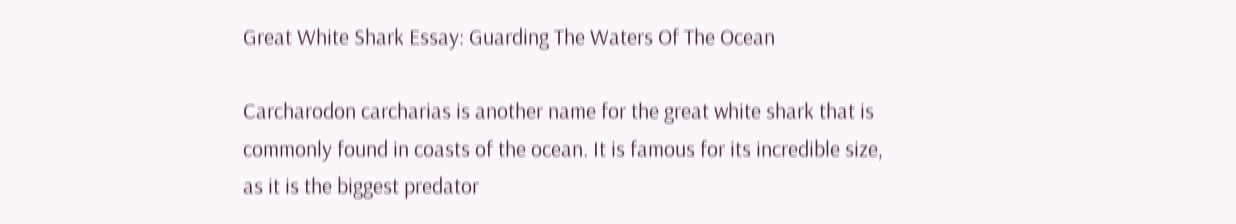Great White Shark Essay: Guarding The Waters Of The Ocean

Carcharodon carcharias is another name for the great white shark that is commonly found in coasts of the ocean. It is famous for its incredible size, as it is the biggest predator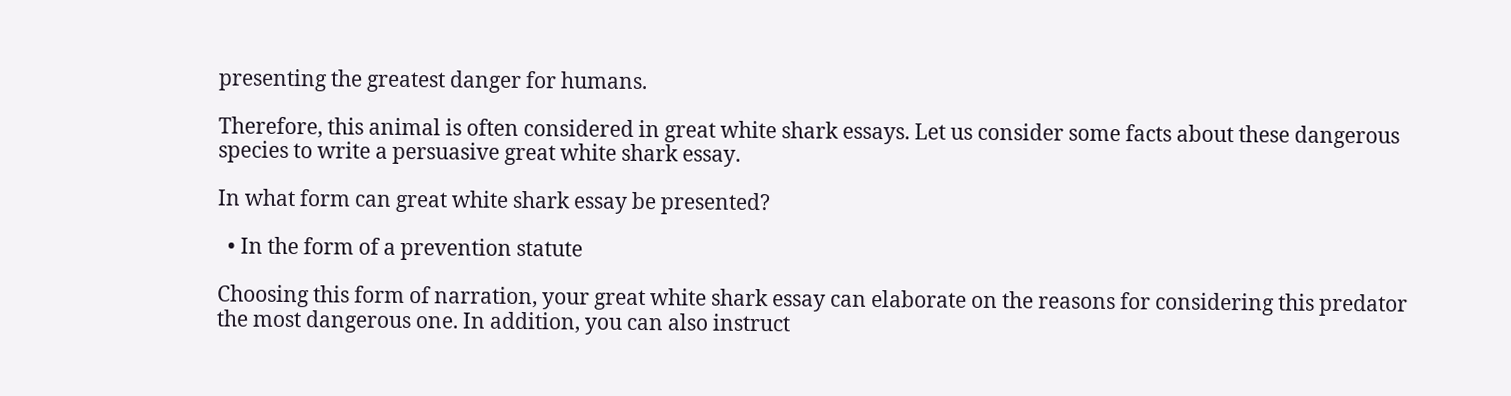presenting the greatest danger for humans.

Therefore, this animal is often considered in great white shark essays. Let us consider some facts about these dangerous species to write a persuasive great white shark essay.

In what form can great white shark essay be presented?

  • In the form of a prevention statute

Choosing this form of narration, your great white shark essay can elaborate on the reasons for considering this predator the most dangerous one. In addition, you can also instruct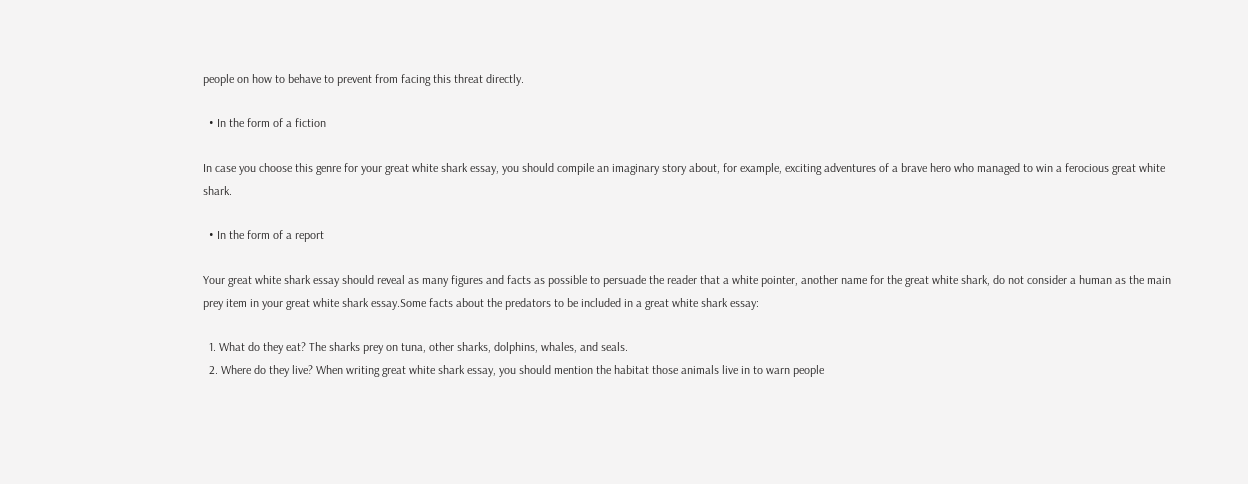people on how to behave to prevent from facing this threat directly.

  • In the form of a fiction

In case you choose this genre for your great white shark essay, you should compile an imaginary story about, for example, exciting adventures of a brave hero who managed to win a ferocious great white shark.

  • In the form of a report

Your great white shark essay should reveal as many figures and facts as possible to persuade the reader that a white pointer, another name for the great white shark, do not consider a human as the main prey item in your great white shark essay.Some facts about the predators to be included in a great white shark essay:

  1. What do they eat? The sharks prey on tuna, other sharks, dolphins, whales, and seals.
  2. Where do they live? When writing great white shark essay, you should mention the habitat those animals live in to warn people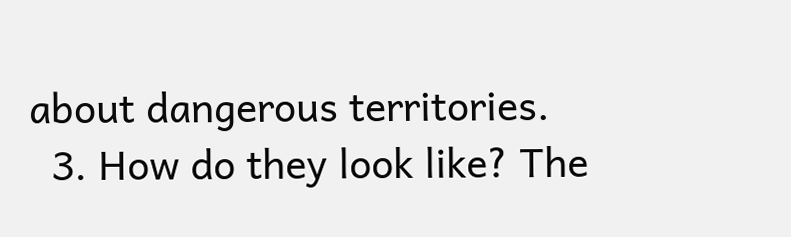about dangerous territories.
  3. How do they look like? The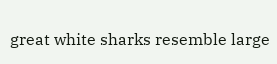great white sharks resemble large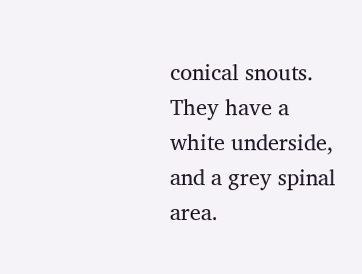conical snouts. They have a white underside, and a grey spinal area.